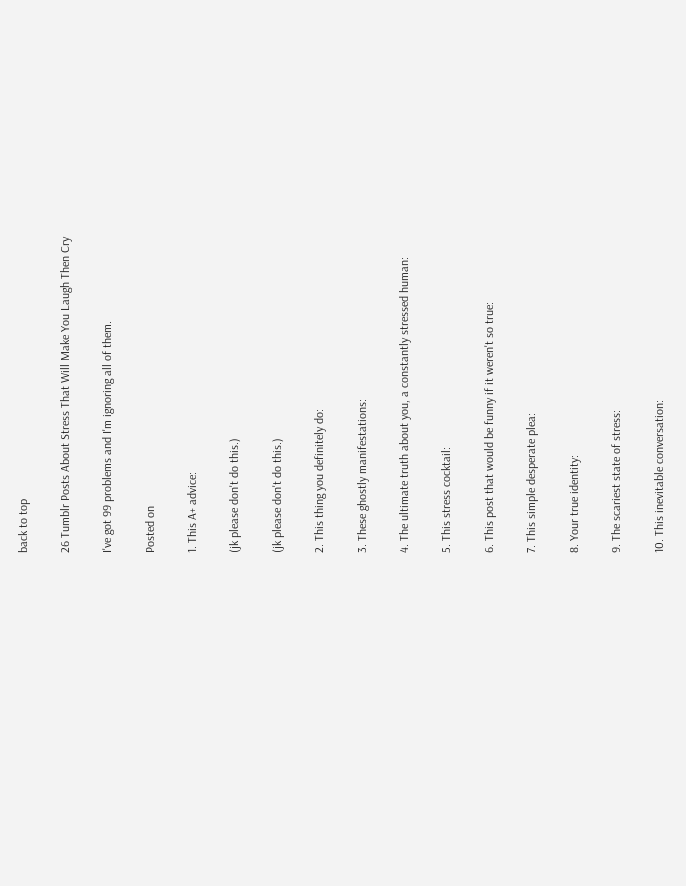back to top

26 Tumblr Posts About Stress That Will Make You Laugh Then Cry

I've got 99 problems and I'm ignoring all of them.

Posted on

1. This A+ advice:

(jk please don't do this.)

(jk please don't do this.)

2. This thing you definitely do:

3. These ghostly manifestations:

4. The ultimate truth about you, a constantly stressed human:

5. This stress cocktail:

6. This post that would be funny if it weren't so true:

7. This simple desperate plea:

8. Your true identity:

9. The scariest state of stress:

10. This inevitable conversation: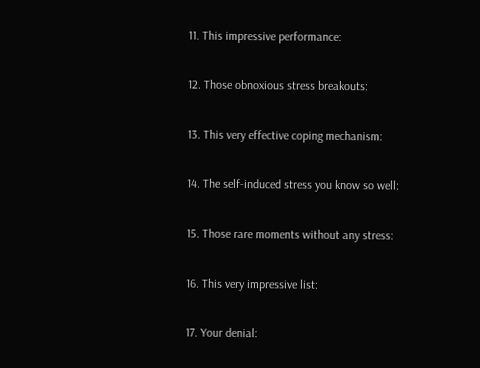11. This impressive performance:

12. Those obnoxious stress breakouts:

13. This very effective coping mechanism:

14. The self-induced stress you know so well:

15. Those rare moments without any stress:

16. This very impressive list:

17. Your denial: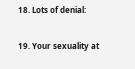18. Lots of denial:

19. Your sexuality at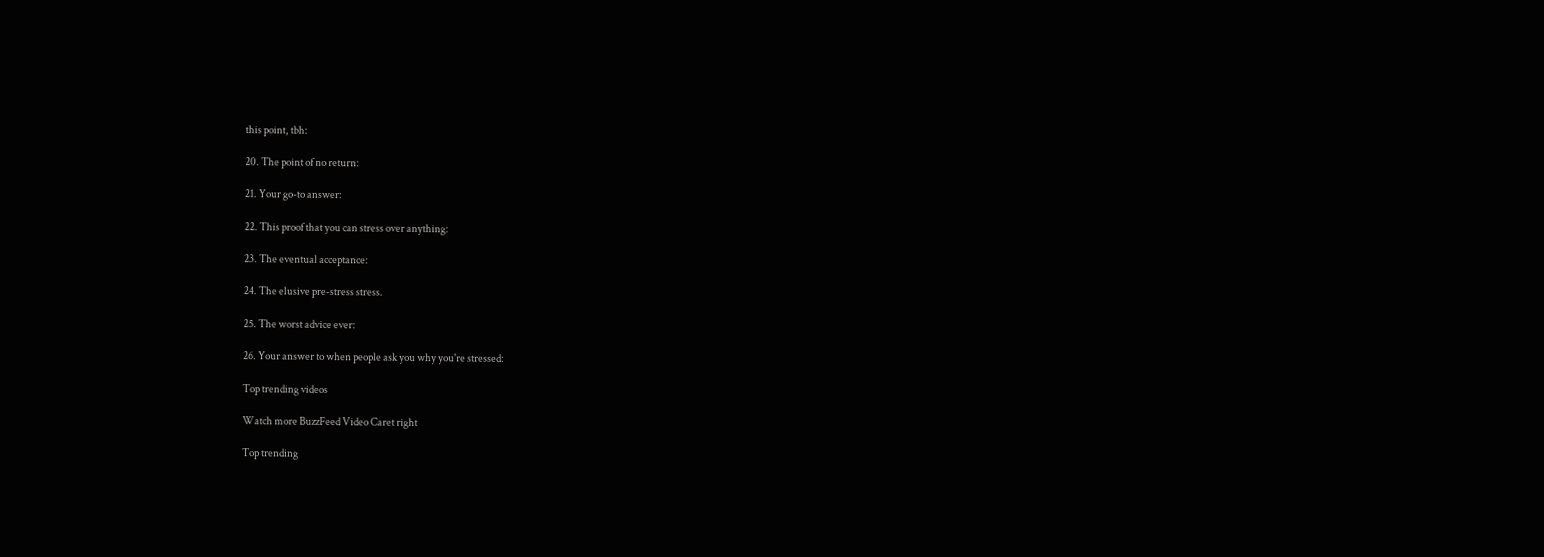this point, tbh:

20. The point of no return:

21. Your go-to answer:

22. This proof that you can stress over anything:

23. The eventual acceptance:

24. The elusive pre-stress stress.

25. The worst advice ever:

26. Your answer to when people ask you why you're stressed:

Top trending videos

Watch more BuzzFeed Video Caret right

Top trending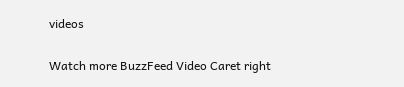videos

Watch more BuzzFeed Video Caret right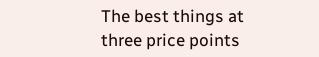The best things at three price points